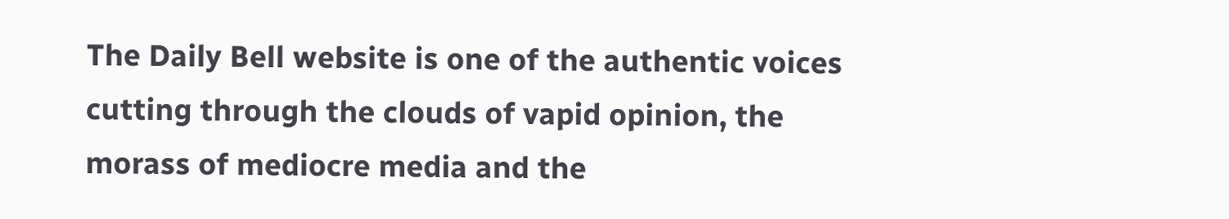The Daily Bell website is one of the authentic voices cutting through the clouds of vapid opinion, the morass of mediocre media and the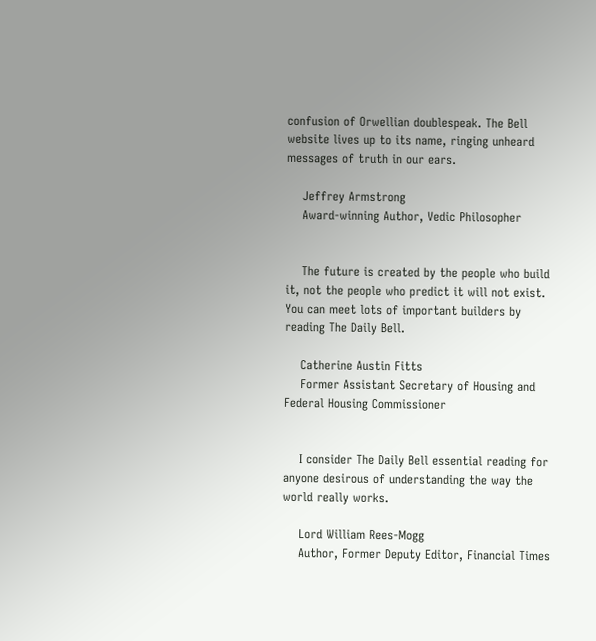confusion of Orwellian doublespeak. The Bell website lives up to its name, ringing unheard messages of truth in our ears.

    Jeffrey Armstrong
    Award-winning Author, Vedic Philosopher


    The future is created by the people who build it, not the people who predict it will not exist. You can meet lots of important builders by reading The Daily Bell.

    Catherine Austin Fitts
    Former Assistant Secretary of Housing and Federal Housing Commissioner


    I consider The Daily Bell essential reading for anyone desirous of understanding the way the world really works.

    Lord William Rees-Mogg
    Author, Former Deputy Editor, Financial Times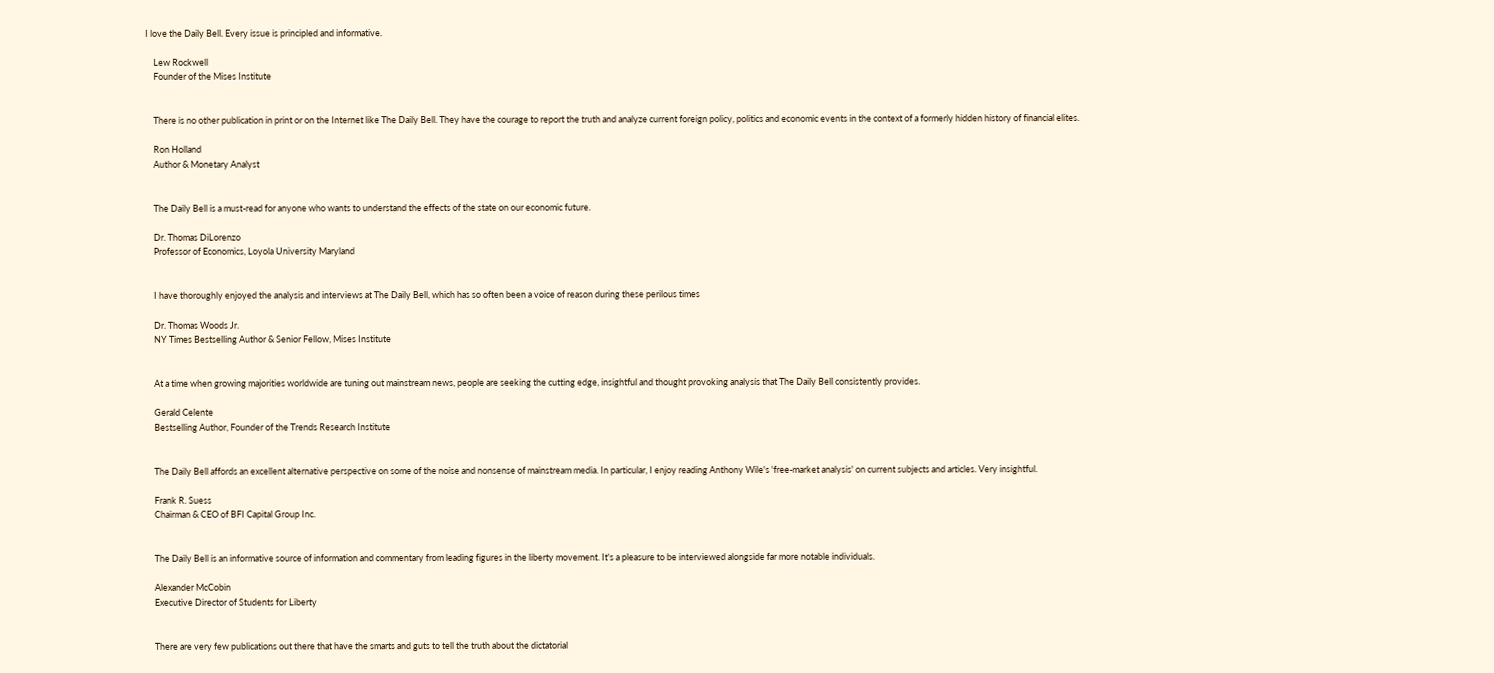I love the Daily Bell. Every issue is principled and informative.

    Lew Rockwell
    Founder of the Mises Institute


    There is no other publication in print or on the Internet like The Daily Bell. They have the courage to report the truth and analyze current foreign policy, politics and economic events in the context of a formerly hidden history of financial elites.

    Ron Holland
    Author & Monetary Analyst


    The Daily Bell is a must-read for anyone who wants to understand the effects of the state on our economic future.

    Dr. Thomas DiLorenzo
    Professor of Economics, Loyola University Maryland


    I have thoroughly enjoyed the analysis and interviews at The Daily Bell, which has so often been a voice of reason during these perilous times

    Dr. Thomas Woods Jr.
    NY Times Bestselling Author & Senior Fellow, Mises Institute


    At a time when growing majorities worldwide are tuning out mainstream news, people are seeking the cutting edge, insightful and thought provoking analysis that The Daily Bell consistently provides.

    Gerald Celente
    Bestselling Author, Founder of the Trends Research Institute


    The Daily Bell affords an excellent alternative perspective on some of the noise and nonsense of mainstream media. In particular, I enjoy reading Anthony Wile's 'free-market analysis' on current subjects and articles. Very insightful.

    Frank R. Suess
    Chairman & CEO of BFI Capital Group Inc.


    The Daily Bell is an informative source of information and commentary from leading figures in the liberty movement. It's a pleasure to be interviewed alongside far more notable individuals.

    Alexander McCobin
    Executive Director of Students for Liberty


    There are very few publications out there that have the smarts and guts to tell the truth about the dictatorial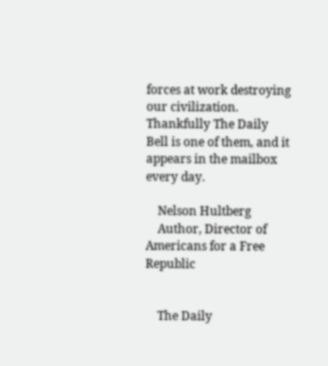forces at work destroying our civilization. Thankfully The Daily Bell is one of them, and it appears in the mailbox every day.

    Nelson Hultberg
    Author, Director of Americans for a Free Republic


    The Daily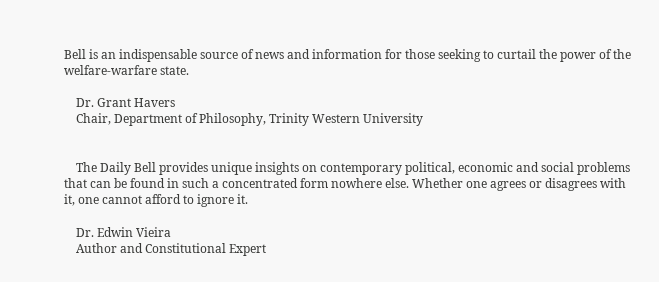Bell is an indispensable source of news and information for those seeking to curtail the power of the welfare-warfare state.

    Dr. Grant Havers
    Chair, Department of Philosophy, Trinity Western University


    The Daily Bell provides unique insights on contemporary political, economic and social problems that can be found in such a concentrated form nowhere else. Whether one agrees or disagrees with it, one cannot afford to ignore it.

    Dr. Edwin Vieira
    Author and Constitutional Expert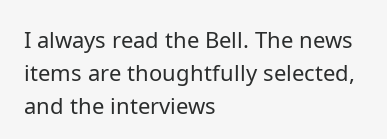I always read the Bell. The news items are thoughtfully selected, and the interviews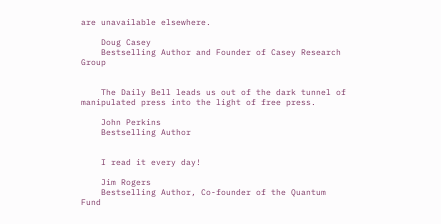are unavailable elsewhere.

    Doug Casey
    Bestselling Author and Founder of Casey Research Group


    The Daily Bell leads us out of the dark tunnel of manipulated press into the light of free press.

    John Perkins
    Bestselling Author


    I read it every day!

    Jim Rogers
    Bestselling Author, Co-founder of the Quantum Fund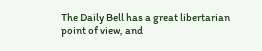The Daily Bell has a great libertarian point of view, and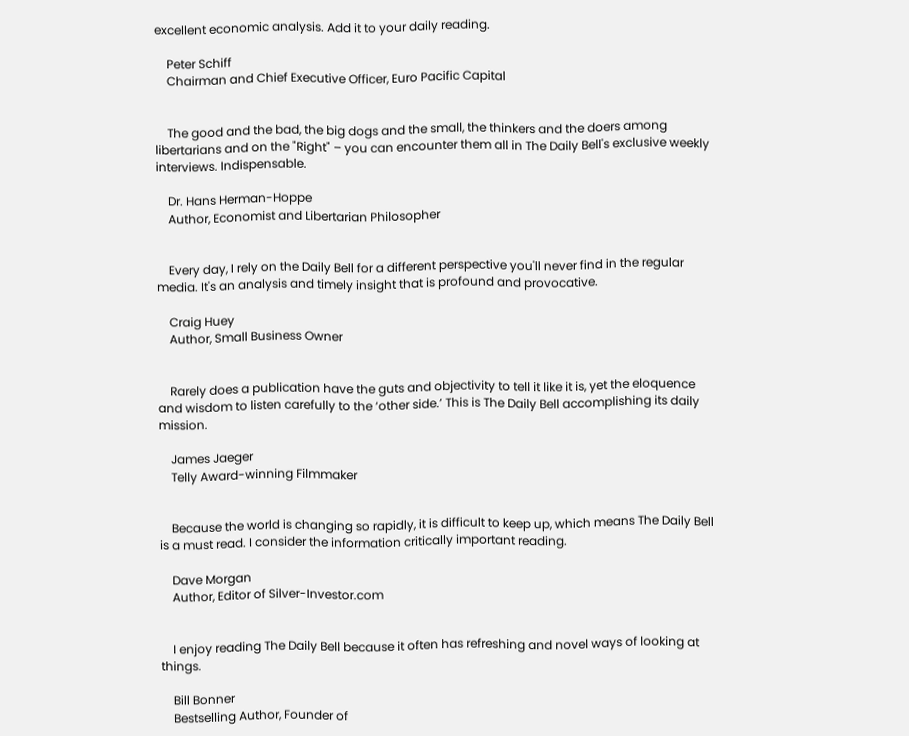excellent economic analysis. Add it to your daily reading.

    Peter Schiff
    Chairman and Chief Executive Officer, Euro Pacific Capital


    The good and the bad, the big dogs and the small, the thinkers and the doers among libertarians and on the "Right" – you can encounter them all in The Daily Bell's exclusive weekly interviews. Indispensable.

    Dr. Hans Herman-Hoppe
    Author, Economist and Libertarian Philosopher


    Every day, I rely on the Daily Bell for a different perspective you'll never find in the regular media. It's an analysis and timely insight that is profound and provocative.

    Craig Huey
    Author, Small Business Owner


    Rarely does a publication have the guts and objectivity to tell it like it is, yet the eloquence and wisdom to listen carefully to the ‘other side.’ This is The Daily Bell accomplishing its daily mission.

    James Jaeger
    Telly Award-winning Filmmaker


    Because the world is changing so rapidly, it is difficult to keep up, which means The Daily Bell is a must read. I consider the information critically important reading.

    Dave Morgan
    Author, Editor of Silver-Investor.com


    I enjoy reading The Daily Bell because it often has refreshing and novel ways of looking at things.

    Bill Bonner
    Bestselling Author, Founder of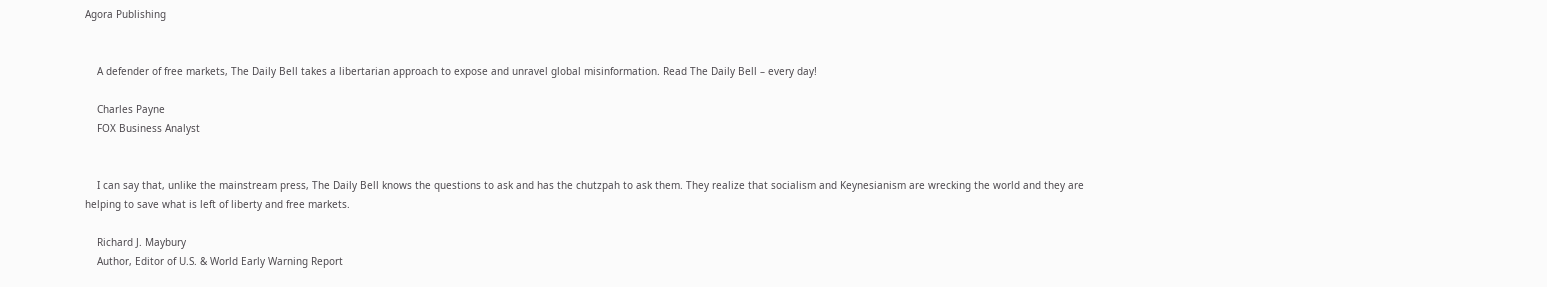Agora Publishing


    A defender of free markets, The Daily Bell takes a libertarian approach to expose and unravel global misinformation. Read The Daily Bell – every day!

    Charles Payne
    FOX Business Analyst


    I can say that, unlike the mainstream press, The Daily Bell knows the questions to ask and has the chutzpah to ask them. They realize that socialism and Keynesianism are wrecking the world and they are helping to save what is left of liberty and free markets.

    Richard J. Maybury
    Author, Editor of U.S. & World Early Warning Report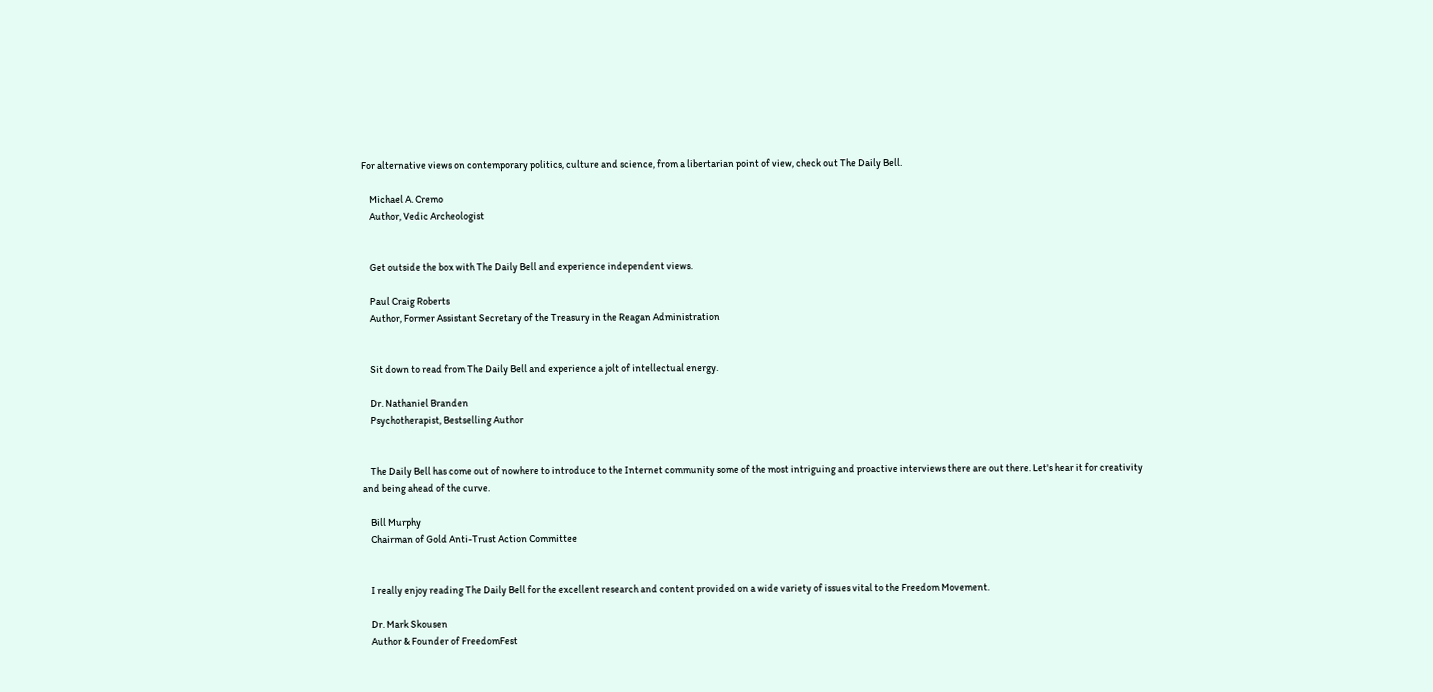For alternative views on contemporary politics, culture and science, from a libertarian point of view, check out The Daily Bell.

    Michael A. Cremo
    Author, Vedic Archeologist


    Get outside the box with The Daily Bell and experience independent views.

    Paul Craig Roberts
    Author, Former Assistant Secretary of the Treasury in the Reagan Administration


    Sit down to read from The Daily Bell and experience a jolt of intellectual energy.

    Dr. Nathaniel Branden
    Psychotherapist, Bestselling Author


    The Daily Bell has come out of nowhere to introduce to the Internet community some of the most intriguing and proactive interviews there are out there. Let's hear it for creativity and being ahead of the curve.

    Bill Murphy
    Chairman of Gold Anti-Trust Action Committee


    I really enjoy reading The Daily Bell for the excellent research and content provided on a wide variety of issues vital to the Freedom Movement.

    Dr. Mark Skousen
    Author & Founder of FreedomFest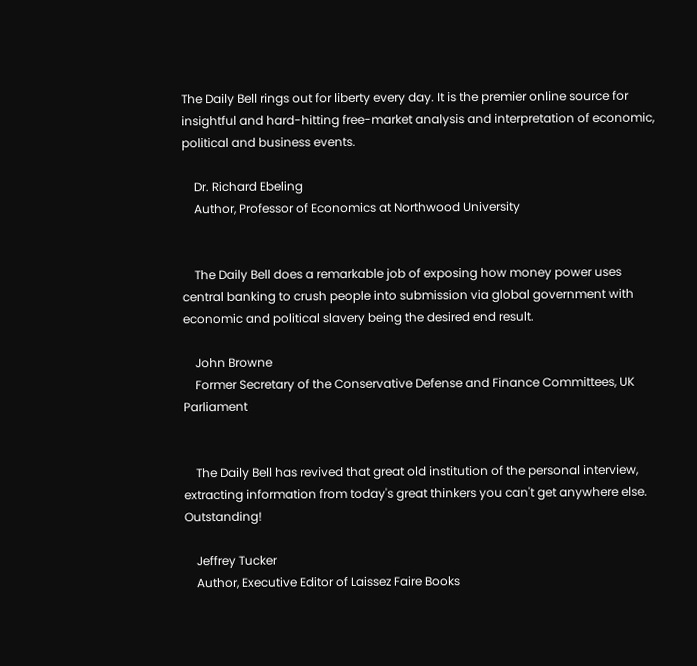The Daily Bell rings out for liberty every day. It is the premier online source for insightful and hard-hitting free-market analysis and interpretation of economic, political and business events.

    Dr. Richard Ebeling
    Author, Professor of Economics at Northwood University


    The Daily Bell does a remarkable job of exposing how money power uses central banking to crush people into submission via global government with economic and political slavery being the desired end result.

    John Browne
    Former Secretary of the Conservative Defense and Finance Committees, UK Parliament


    The Daily Bell has revived that great old institution of the personal interview, extracting information from today's great thinkers you can't get anywhere else. Outstanding!

    Jeffrey Tucker
    Author, Executive Editor of Laissez Faire Books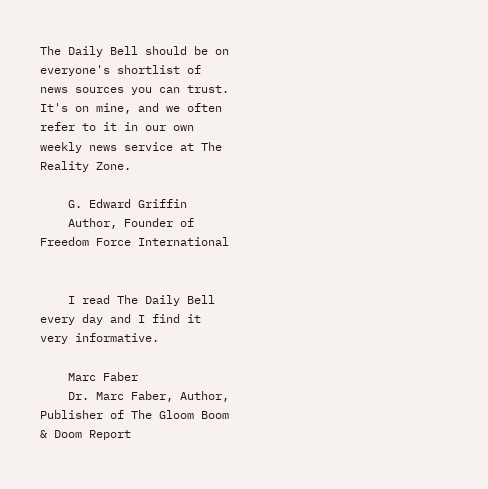The Daily Bell should be on everyone's shortlist of news sources you can trust. It's on mine, and we often refer to it in our own weekly news service at The Reality Zone.

    G. Edward Griffin
    Author, Founder of Freedom Force International


    I read The Daily Bell every day and I find it very informative.

    Marc Faber
    Dr. Marc Faber, Author, Publisher of The Gloom Boom & Doom Report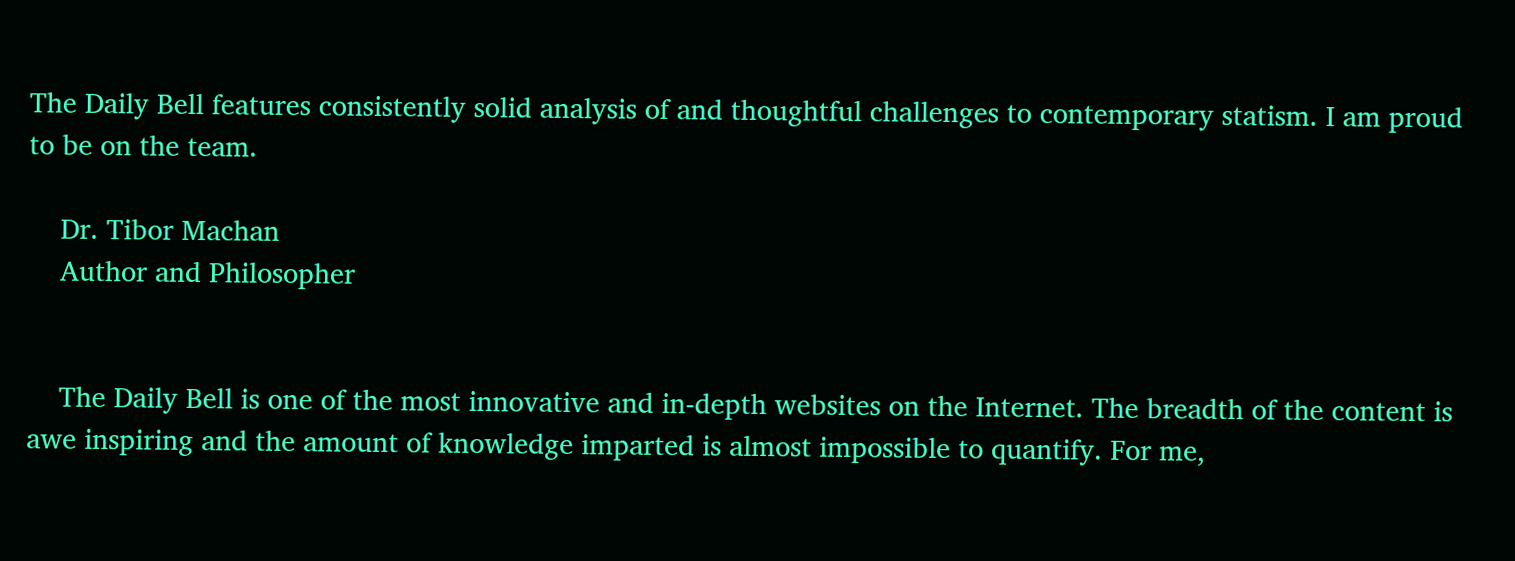The Daily Bell features consistently solid analysis of and thoughtful challenges to contemporary statism. I am proud to be on the team.

    Dr. Tibor Machan
    Author and Philosopher


    The Daily Bell is one of the most innovative and in-depth websites on the Internet. The breadth of the content is awe inspiring and the amount of knowledge imparted is almost impossible to quantify. For me,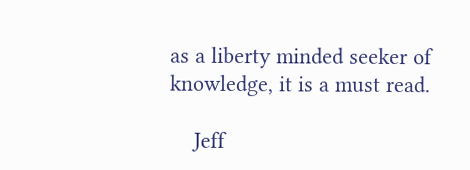as a liberty minded seeker of knowledge, it is a must read.

    Jeff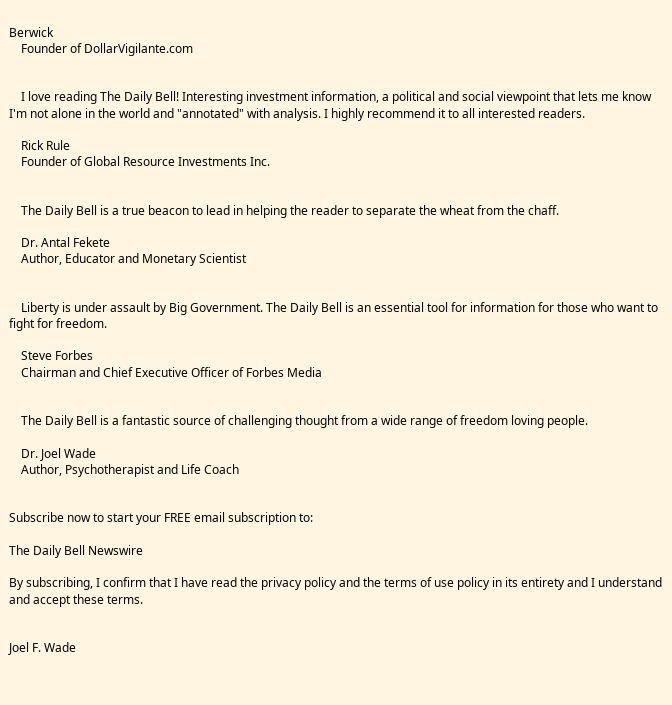Berwick
    Founder of DollarVigilante.com


    I love reading The Daily Bell! Interesting investment information, a political and social viewpoint that lets me know I'm not alone in the world and "annotated" with analysis. I highly recommend it to all interested readers.

    Rick Rule
    Founder of Global Resource Investments Inc.


    The Daily Bell is a true beacon to lead in helping the reader to separate the wheat from the chaff.

    Dr. Antal Fekete
    Author, Educator and Monetary Scientist


    Liberty is under assault by Big Government. The Daily Bell is an essential tool for information for those who want to fight for freedom.

    Steve Forbes
    Chairman and Chief Executive Officer of Forbes Media


    The Daily Bell is a fantastic source of challenging thought from a wide range of freedom loving people.

    Dr. Joel Wade
    Author, Psychotherapist and Life Coach


Subscribe now to start your FREE email subscription to:

The Daily Bell Newswire

By subscribing, I confirm that I have read the privacy policy and the terms of use policy in its entirety and I understand and accept these terms.


Joel F. Wade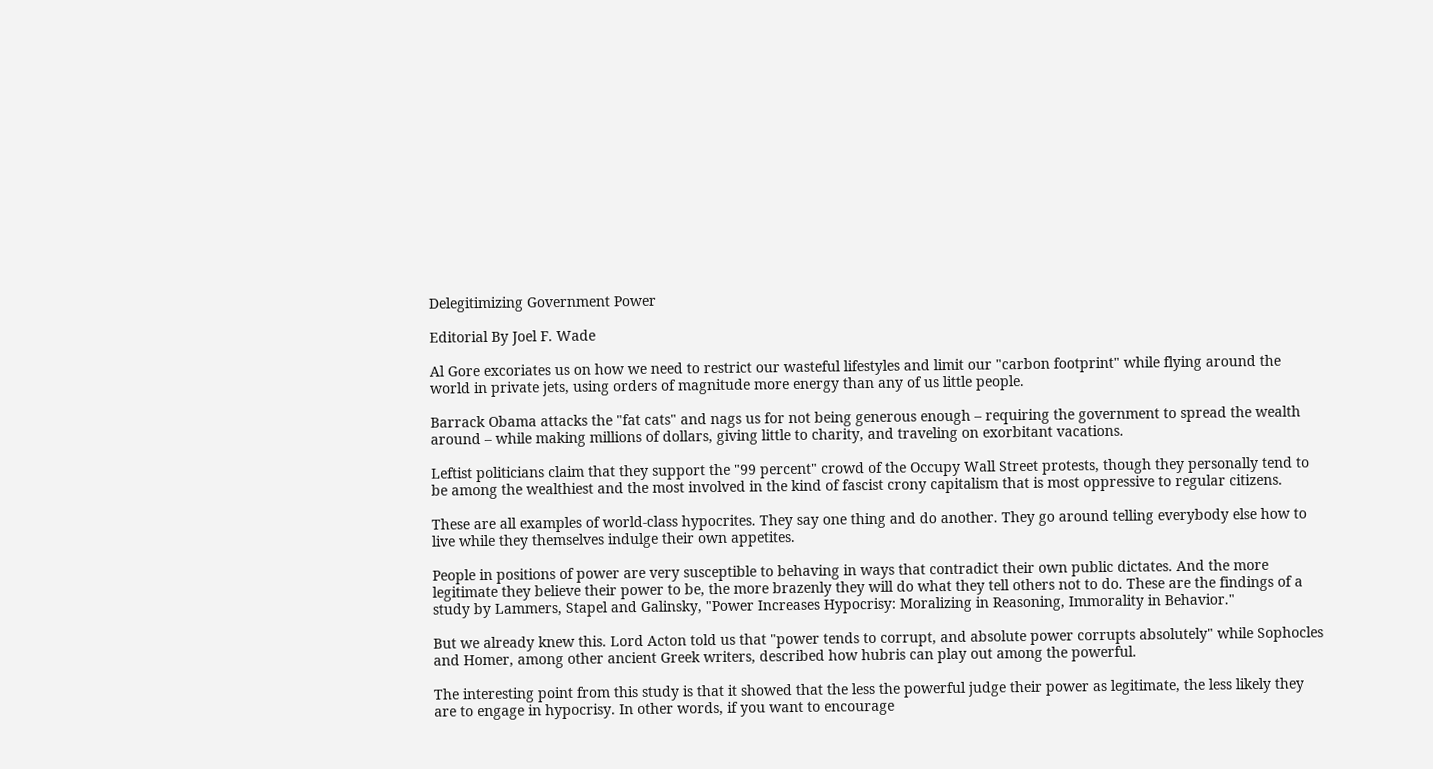Delegitimizing Government Power

Editorial By Joel F. Wade

Al Gore excoriates us on how we need to restrict our wasteful lifestyles and limit our "carbon footprint" while flying around the world in private jets, using orders of magnitude more energy than any of us little people.

Barrack Obama attacks the "fat cats" and nags us for not being generous enough – requiring the government to spread the wealth around – while making millions of dollars, giving little to charity, and traveling on exorbitant vacations.

Leftist politicians claim that they support the "99 percent" crowd of the Occupy Wall Street protests, though they personally tend to be among the wealthiest and the most involved in the kind of fascist crony capitalism that is most oppressive to regular citizens.

These are all examples of world-class hypocrites. They say one thing and do another. They go around telling everybody else how to live while they themselves indulge their own appetites.

People in positions of power are very susceptible to behaving in ways that contradict their own public dictates. And the more legitimate they believe their power to be, the more brazenly they will do what they tell others not to do. These are the findings of a study by Lammers, Stapel and Galinsky, "Power Increases Hypocrisy: Moralizing in Reasoning, Immorality in Behavior."

But we already knew this. Lord Acton told us that "power tends to corrupt, and absolute power corrupts absolutely" while Sophocles and Homer, among other ancient Greek writers, described how hubris can play out among the powerful.

The interesting point from this study is that it showed that the less the powerful judge their power as legitimate, the less likely they are to engage in hypocrisy. In other words, if you want to encourage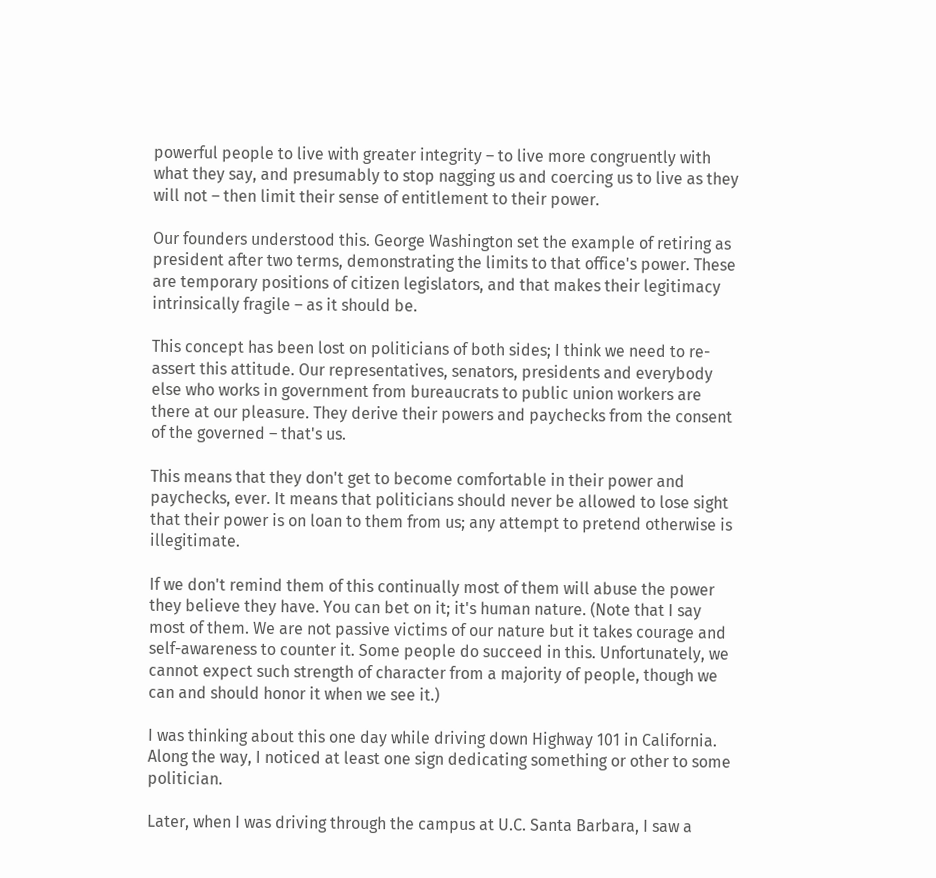powerful people to live with greater integrity – to live more congruently with what they say, and presumably to stop nagging us and coercing us to live as they will not – then limit their sense of entitlement to their power.

Our founders understood this. George Washington set the example of retiring as president after two terms, demonstrating the limits to that office's power. These are temporary positions of citizen legislators, and that makes their legitimacy intrinsically fragile – as it should be.

This concept has been lost on politicians of both sides; I think we need to re-assert this attitude. Our representatives, senators, presidents and everybody else who works in government from bureaucrats to public union workers are there at our pleasure. They derive their powers and paychecks from the consent of the governed – that's us.

This means that they don't get to become comfortable in their power and paychecks, ever. It means that politicians should never be allowed to lose sight that their power is on loan to them from us; any attempt to pretend otherwise is illegitimate.

If we don't remind them of this continually most of them will abuse the power they believe they have. You can bet on it; it's human nature. (Note that I say most of them. We are not passive victims of our nature but it takes courage and self-awareness to counter it. Some people do succeed in this. Unfortunately, we cannot expect such strength of character from a majority of people, though we can and should honor it when we see it.)

I was thinking about this one day while driving down Highway 101 in California. Along the way, I noticed at least one sign dedicating something or other to some politician.

Later, when I was driving through the campus at U.C. Santa Barbara, I saw a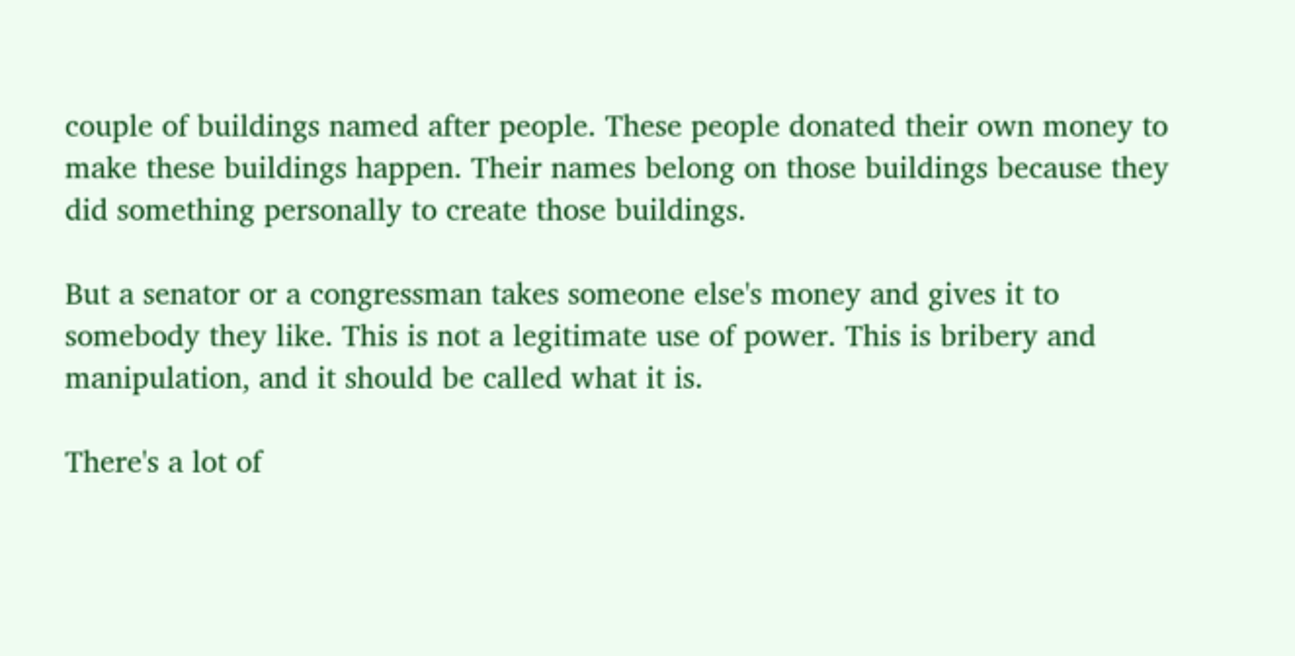couple of buildings named after people. These people donated their own money to make these buildings happen. Their names belong on those buildings because they did something personally to create those buildings.

But a senator or a congressman takes someone else's money and gives it to somebody they like. This is not a legitimate use of power. This is bribery and manipulation, and it should be called what it is.

There's a lot of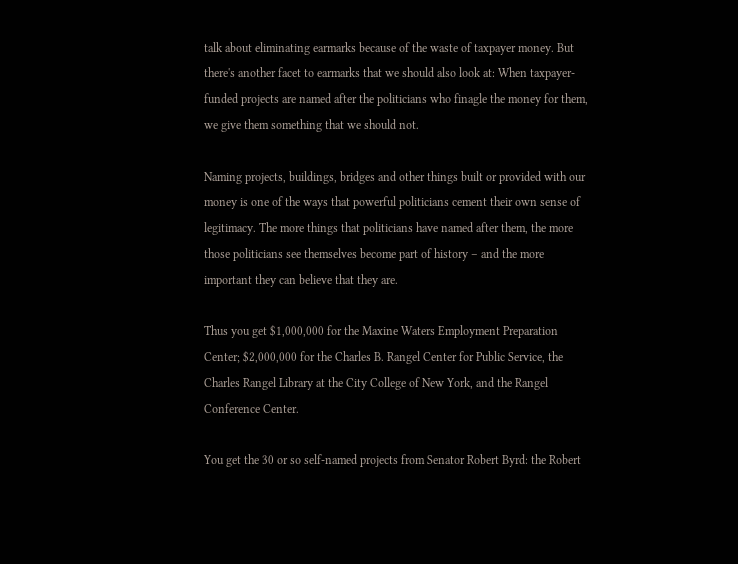talk about eliminating earmarks because of the waste of taxpayer money. But there's another facet to earmarks that we should also look at: When taxpayer-funded projects are named after the politicians who finagle the money for them, we give them something that we should not.

Naming projects, buildings, bridges and other things built or provided with our money is one of the ways that powerful politicians cement their own sense of legitimacy. The more things that politicians have named after them, the more those politicians see themselves become part of history – and the more important they can believe that they are.

Thus you get $1,000,000 for the Maxine Waters Employment Preparation Center; $2,000,000 for the Charles B. Rangel Center for Public Service, the Charles Rangel Library at the City College of New York, and the Rangel Conference Center.

You get the 30 or so self-named projects from Senator Robert Byrd: the Robert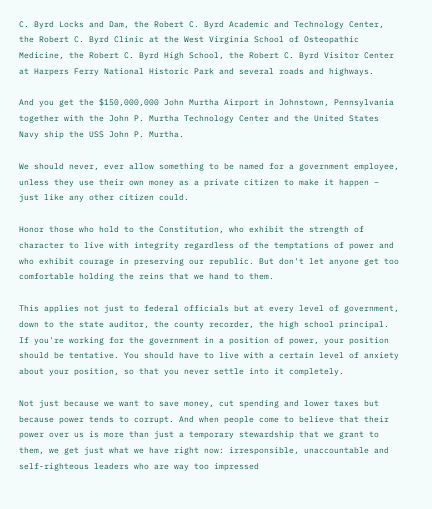C. Byrd Locks and Dam, the Robert C. Byrd Academic and Technology Center, the Robert C. Byrd Clinic at the West Virginia School of Osteopathic Medicine, the Robert C. Byrd High School, the Robert C. Byrd Visitor Center at Harpers Ferry National Historic Park and several roads and highways.

And you get the $150,000,000 John Murtha Airport in Johnstown, Pennsylvania together with the John P. Murtha Technology Center and the United States Navy ship the USS John P. Murtha.

We should never, ever allow something to be named for a government employee, unless they use their own money as a private citizen to make it happen – just like any other citizen could.

Honor those who hold to the Constitution, who exhibit the strength of character to live with integrity regardless of the temptations of power and who exhibit courage in preserving our republic. But don't let anyone get too comfortable holding the reins that we hand to them.

This applies not just to federal officials but at every level of government, down to the state auditor, the county recorder, the high school principal. If you're working for the government in a position of power, your position should be tentative. You should have to live with a certain level of anxiety about your position, so that you never settle into it completely.

Not just because we want to save money, cut spending and lower taxes but because power tends to corrupt. And when people come to believe that their power over us is more than just a temporary stewardship that we grant to them, we get just what we have right now: irresponsible, unaccountable and self-righteous leaders who are way too impressed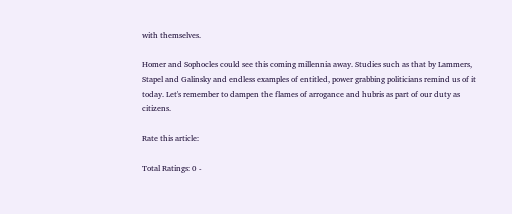with themselves.

Homer and Sophocles could see this coming millennia away. Studies such as that by Lammers, Stapel and Galinsky and endless examples of entitled, power grabbing politicians remind us of it today. Let's remember to dampen the flames of arrogance and hubris as part of our duty as citizens.

Rate this article:

Total Ratings: 0 -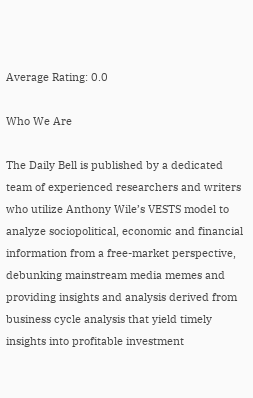Average Rating: 0.0

Who We Are

The Daily Bell is published by a dedicated team of experienced researchers and writers who utilize Anthony Wile’s VESTS model to analyze sociopolitical, economic and financial information from a free-market perspective, debunking mainstream media memes and providing insights and analysis derived from business cycle analysis that yield timely insights into profitable investment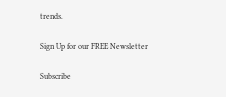trends.

Sign Up for our FREE Newsletter

Subscribe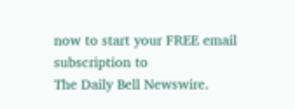now to start your FREE email subscription to
The Daily Bell Newswire.